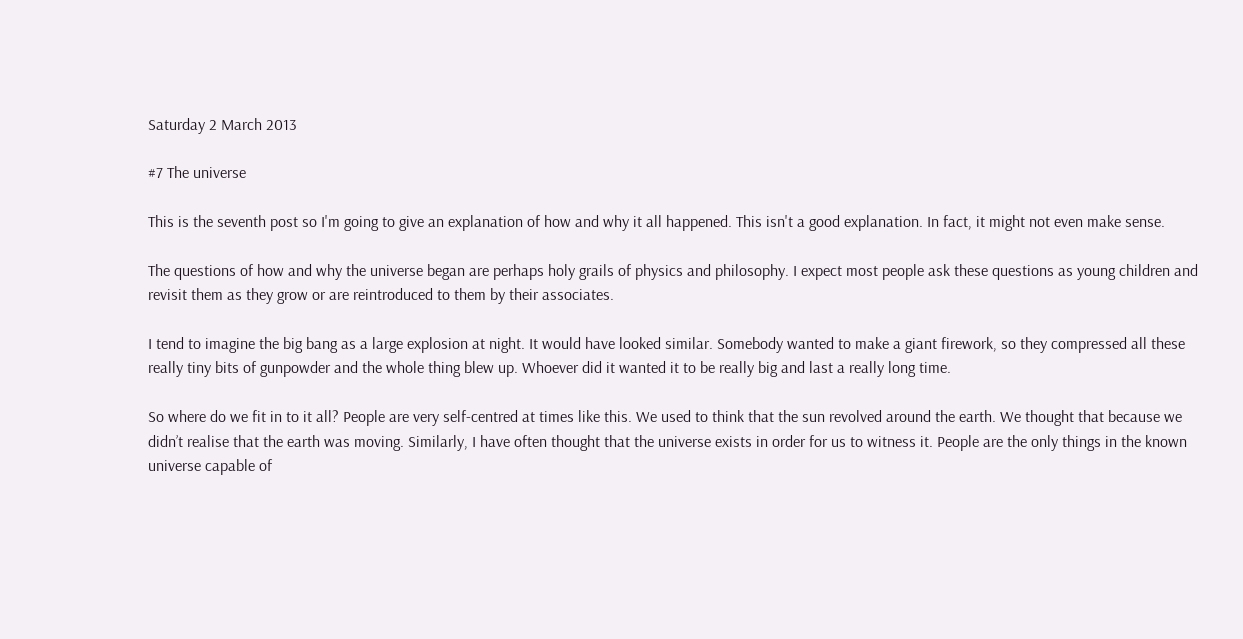Saturday 2 March 2013

#7 The universe

This is the seventh post so I'm going to give an explanation of how and why it all happened. This isn't a good explanation. In fact, it might not even make sense.

The questions of how and why the universe began are perhaps holy grails of physics and philosophy. I expect most people ask these questions as young children and revisit them as they grow or are reintroduced to them by their associates.

I tend to imagine the big bang as a large explosion at night. It would have looked similar. Somebody wanted to make a giant firework, so they compressed all these really tiny bits of gunpowder and the whole thing blew up. Whoever did it wanted it to be really big and last a really long time.

So where do we fit in to it all? People are very self-centred at times like this. We used to think that the sun revolved around the earth. We thought that because we didn’t realise that the earth was moving. Similarly, I have often thought that the universe exists in order for us to witness it. People are the only things in the known universe capable of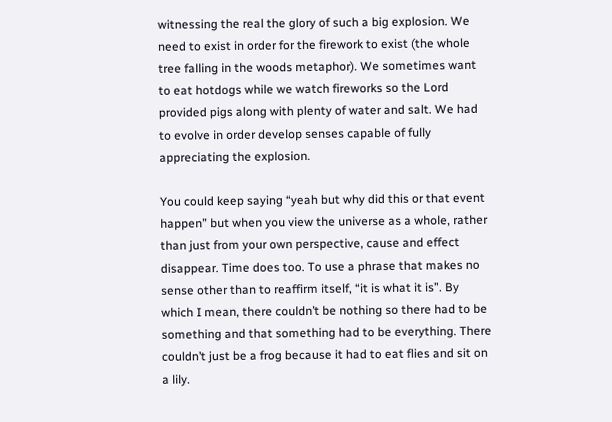witnessing the real the glory of such a big explosion. We need to exist in order for the firework to exist (the whole tree falling in the woods metaphor). We sometimes want to eat hotdogs while we watch fireworks so the Lord provided pigs along with plenty of water and salt. We had to evolve in order develop senses capable of fully appreciating the explosion.

You could keep saying “yeah but why did this or that event happen” but when you view the universe as a whole, rather than just from your own perspective, cause and effect disappear. Time does too. To use a phrase that makes no sense other than to reaffirm itself, “it is what it is”. By which I mean, there couldn’t be nothing so there had to be something and that something had to be everything. There couldn’t just be a frog because it had to eat flies and sit on a lily.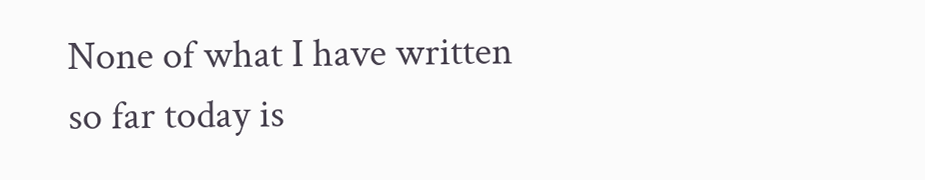None of what I have written so far today is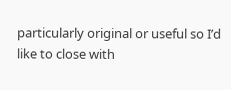particularly original or useful so I’d like to close with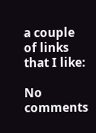a couple of links that I like:

No comments